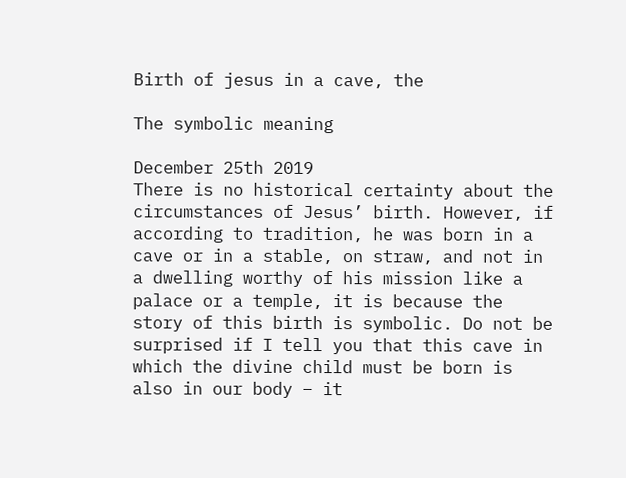Birth of jesus in a cave, the

The symbolic meaning

December 25th 2019
There is no historical certainty about the circumstances of Jesus’ birth. However, if according to tradition, he was born in a cave or in a stable, on straw, and not in a dwelling worthy of his mission like a palace or a temple, it is because the story of this birth is symbolic. Do not be surprised if I tell you that this cave in which the divine child must be born is also in our body – it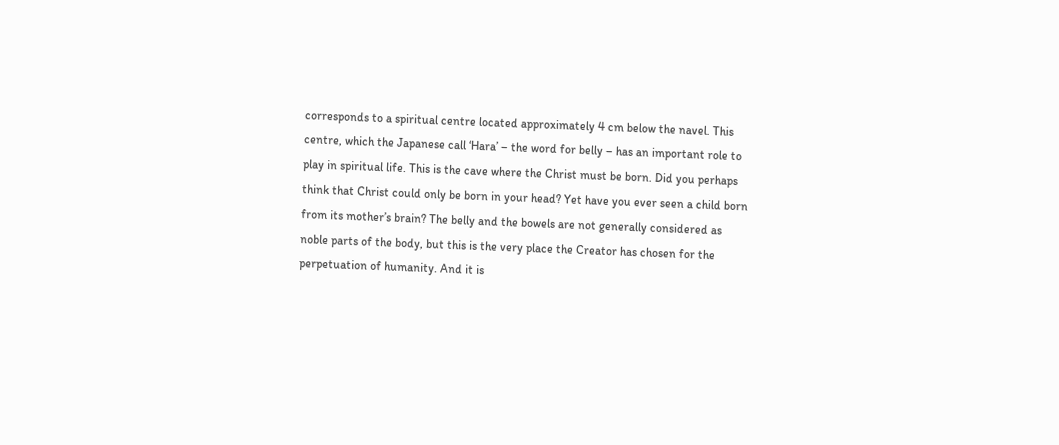corresponds to a spiritual centre located approximately 4 cm below the navel. This centre, which the Japanese call ‘Hara’ – the word for belly – has an important role to play in spiritual life. This is the cave where the Christ must be born. Did you perhaps think that Christ could only be born in your head? Yet have you ever seen a child born from its mother’s brain? The belly and the bowels are not generally considered as noble parts of the body, but this is the very place the Creator has chosen for the perpetuation of humanity. And it is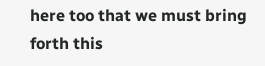here too that we must bring forth this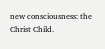new consciousness: the Christ Child.